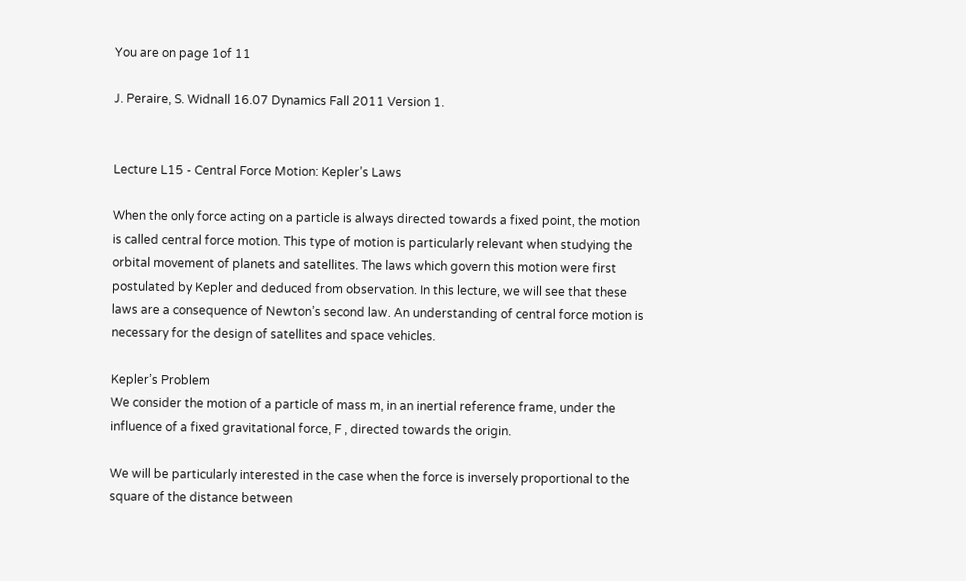You are on page 1of 11

J. Peraire, S. Widnall 16.07 Dynamics Fall 2011 Version 1.


Lecture L15 - Central Force Motion: Kepler’s Laws

When the only force acting on a particle is always directed towards a fixed point, the motion is called central force motion. This type of motion is particularly relevant when studying the orbital movement of planets and satellites. The laws which govern this motion were first postulated by Kepler and deduced from observation. In this lecture, we will see that these laws are a consequence of Newton’s second law. An understanding of central force motion is necessary for the design of satellites and space vehicles.

Kepler’s Problem
We consider the motion of a particle of mass m, in an inertial reference frame, under the influence of a fixed gravitational force, F , directed towards the origin.

We will be particularly interested in the case when the force is inversely proportional to the square of the distance between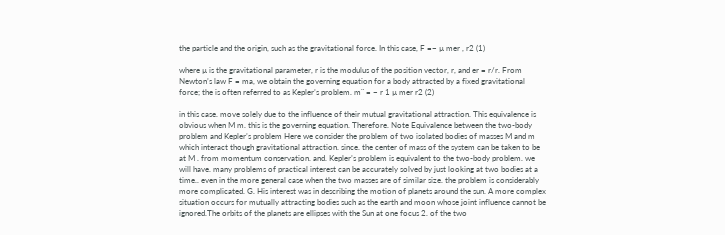the particle and the origin, such as the gravitational force. In this case, F =− µ mer , r2 (1)

where µ is the gravitational parameter, r is the modulus of the position vector, r, and er = r/r. From Newton’s law F = ma, we obtain the governing equation for a body attracted by a fixed gravitational force; the is often referred to as Kepler’s problem. m¨ = − r 1 µ mer r2 (2)

in this case. move solely due to the influence of their mutual gravitational attraction. This equivalence is obvious when M m. this is the governing equation. Therefore. Note Equivalence between the two-body problem and Kepler’s problem Here we consider the problem of two isolated bodies of masses M and m which interact though gravitational attraction. since. the center of mass of the system can be taken to be at M . from momentum conservation. and. Kepler’s problem is equivalent to the two-body problem. we will have. many problems of practical interest can be accurately solved by just looking at two bodies at a time.. even in the more general case when the two masses are of similar size. the problem is considerably more complicated. G. His interest was in describing the motion of planets around the sun. A more complex situation occurs for mutually attracting bodies such as the earth and moon whose joint influence cannot be ignored.The orbits of the planets are ellipses with the Sun at one focus 2. of the two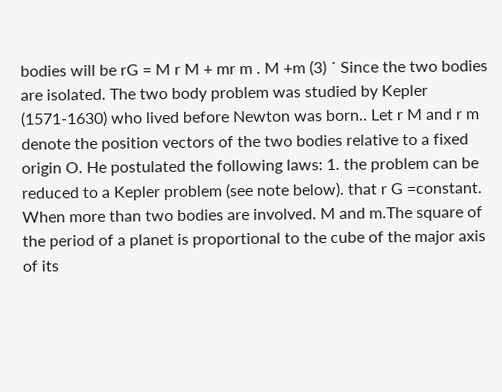bodies will be rG = M r M + mr m . M +m (3) ˙ Since the two bodies are isolated. The two body problem was studied by Kepler (1571-1630) who lived before Newton was born.. Let r M and r m denote the position vectors of the two bodies relative to a fixed origin O. He postulated the following laws: 1. the problem can be reduced to a Kepler problem (see note below). that r G =constant. When more than two bodies are involved. M and m.The square of the period of a planet is proportional to the cube of the major axis of its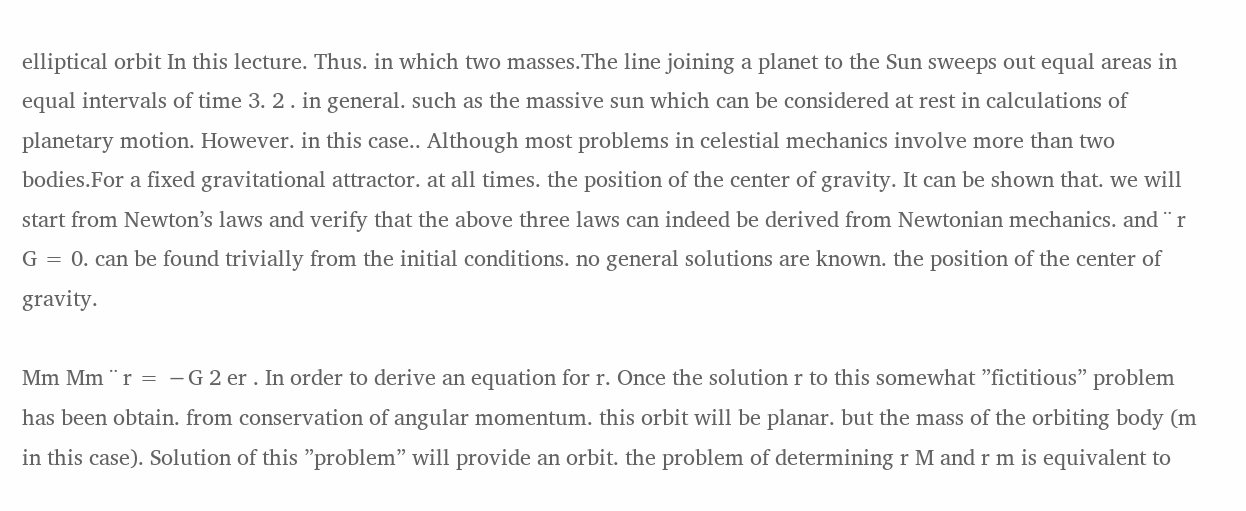elliptical orbit In this lecture. Thus. in which two masses.The line joining a planet to the Sun sweeps out equal areas in equal intervals of time 3. 2 . in general. such as the massive sun which can be considered at rest in calculations of planetary motion. However. in this case.. Although most problems in celestial mechanics involve more than two bodies.For a fixed gravitational attractor. at all times. the position of the center of gravity. It can be shown that. we will start from Newton’s laws and verify that the above three laws can indeed be derived from Newtonian mechanics. and ¨ r G = 0. can be found trivially from the initial conditions. no general solutions are known. the position of the center of gravity.

Mm Mm ¨ r = −G 2 er . In order to derive an equation for r. Once the solution r to this somewhat ”fictitious” problem has been obtain. from conservation of angular momentum. this orbit will be planar. but the mass of the orbiting body (m in this case). Solution of this ”problem” will provide an orbit. the problem of determining r M and r m is equivalent to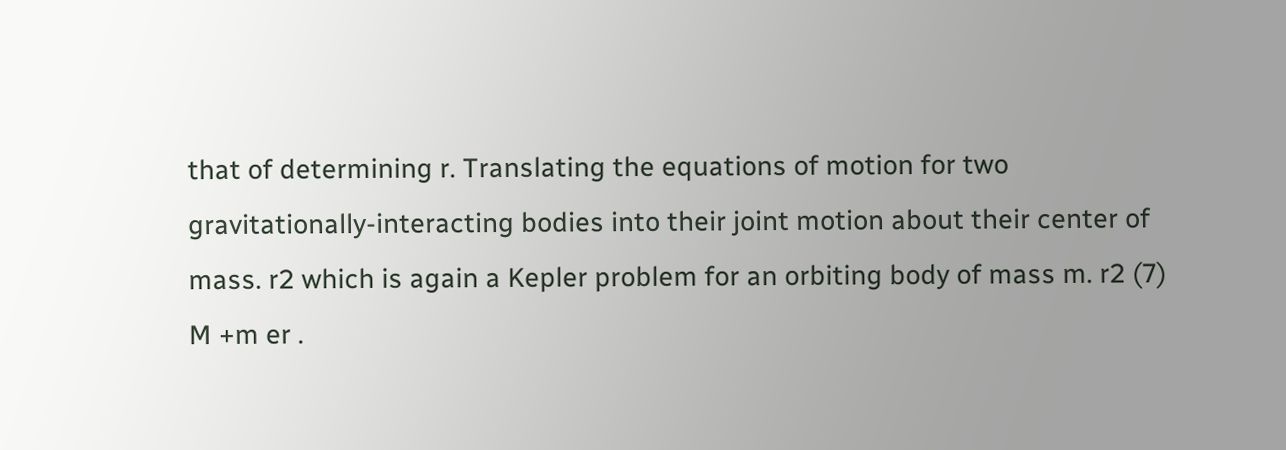that of determining r. Translating the equations of motion for two gravitationally-interacting bodies into their joint motion about their center of mass. r2 which is again a Kepler problem for an orbiting body of mass m. r2 (7) M +m er .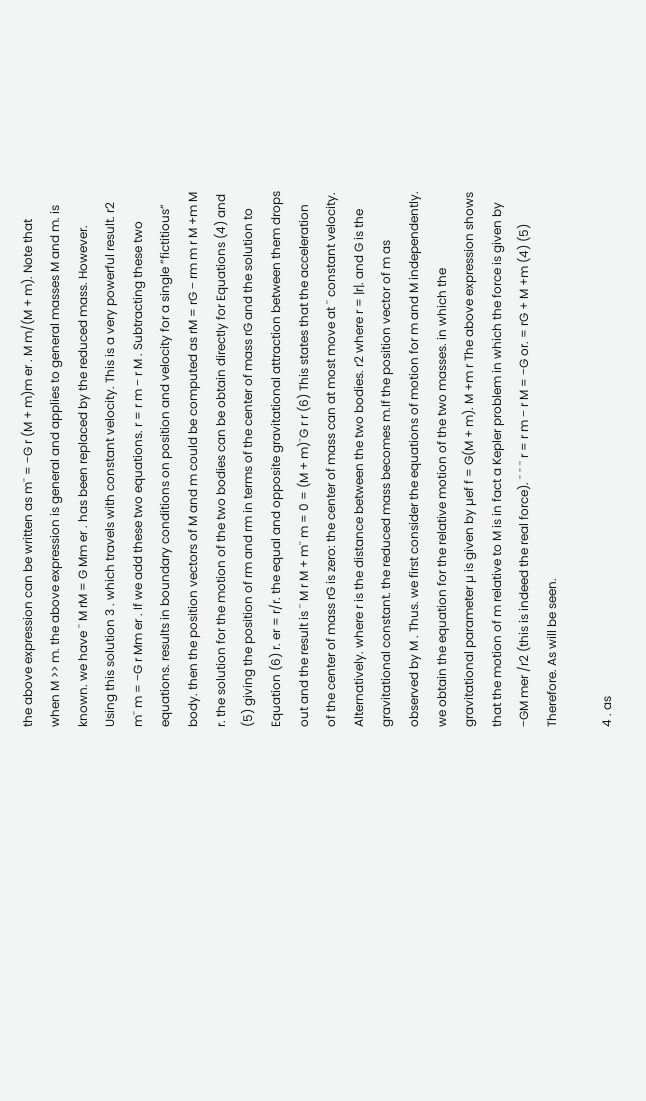the above expression can be written as m¨ = −G r (M + m)m er . M m/(M + m). Note that when M >> m. the above expression is general and applies to general masses M and m. is known. we have ¨ M rM = G Mm er . has been replaced by the reduced mass. However. Using this solution 3 . which travels with constant velocity. This is a very powerful result. r2 m¨ m = −G r Mm er . If we add these two equations. r = r m − r M . Subtracting these two equations. results in boundary conditions on position and velocity for a single ”fictitious” body. then the position vectors of M and m could be computed as rM = rG − rm m r M +m M r. the solution for the motion of the two bodies can be obtain directly for Equations (4) and (5) giving the position of rm and rm in terms of the center of mass rG and the solution to Equation (6) r. er = r/r. the equal and opposite gravitational attraction between them drops out and the result is ¨ M r M + m¨ m = 0 = (M + m)¨G r r (6) This states that the acceleration of the center of mass rG is zero: the center of mass can at most move at ¨ constant velocity. Alternatively. where r is the distance between the two bodies. r2 where r = |r|. and G is the gravitational constant. the reduced mass becomes m.If the position vector of m as observed by M . Thus. we first consider the equations of motion for m and M independently. we obtain the equation for the relative motion of the two masses. in which the gravitational parameter µ is given by µef f = G(M + m). M +m r The above expression shows that the motion of m relative to M is in fact a Kepler problem in which the force is given by −GM mer /r2 (this is indeed the real force). ¨ ¨ ¨ r = r m − r M = −G or. = rG + M +m (4) (5) Therefore. As will be seen.

4 . as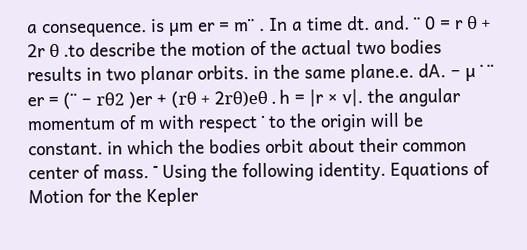a consequence. is µm er = m¨ . In a time dt. and. ¨ 0 = r θ + 2r θ .to describe the motion of the actual two bodies results in two planar orbits. in the same plane.e. dA. − µ ˙ ¨ er = (¨ − rθ2 )er + (rθ + 2rθ)eθ . h = |r × v|. the angular momentum of m with respect ˙ to the origin will be constant. in which the bodies orbit about their common center of mass. ˙˙ Using the following identity. Equations of Motion for the Kepler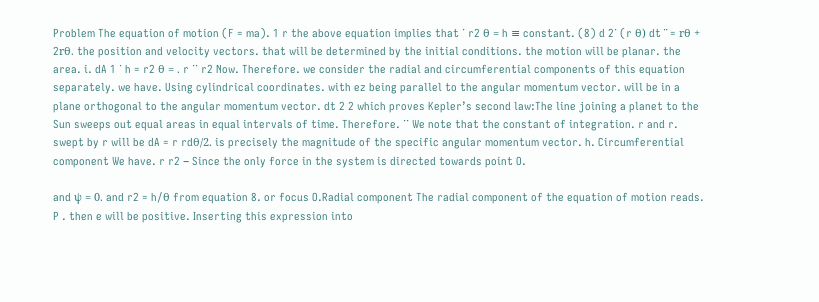Problem The equation of motion (F = ma). 1 r the above equation implies that ˙ r2 θ = h ≡ constant. (8) d 2˙ (r θ) dt ¨ = rθ + 2rθ. the position and velocity vectors. that will be determined by the initial conditions. the motion will be planar. the area. i. dA 1 ˙ h = r2 θ = . r ˙˙ r2 Now. Therefore. we consider the radial and circumferential components of this equation separately. we have. Using cylindrical coordinates. with ez being parallel to the angular momentum vector. will be in a plane orthogonal to the angular momentum vector. dt 2 2 which proves Kepler’s second law:The line joining a planet to the Sun sweeps out equal areas in equal intervals of time. Therefore. ˙˙ We note that the constant of integration. r and r. swept by r will be dA = r rdθ/2. is precisely the magnitude of the specific angular momentum vector. h. Circumferential component We have. r r2 − Since the only force in the system is directed towards point O.

and ψ = 0. and r2 = h/θ from equation 8. or focus O.Radial component The radial component of the equation of motion reads. P . then e will be positive. Inserting this expression into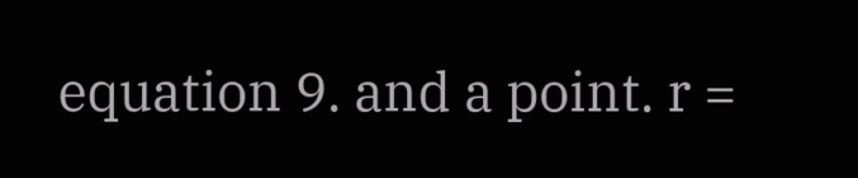equation 9. and a point. r =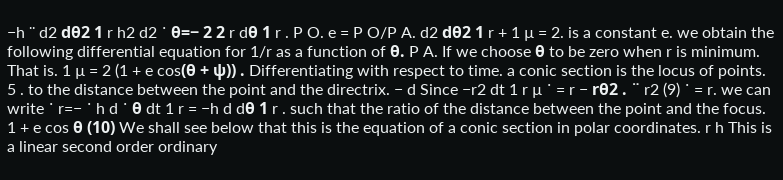−h ¨ d2 dθ2 1 r h2 d2 ˙ θ=− 2 2 r dθ 1 r . P O. e = P O/P A. d2 dθ2 1 r + 1 µ = 2. is a constant e. we obtain the following differential equation for 1/r as a function of θ. P A. If we choose θ to be zero when r is minimum. That is. 1 µ = 2 (1 + e cos(θ + ψ)) . Differentiating with respect to time. a conic section is the locus of points. 5 . to the distance between the point and the directrix. − d Since −r2 dt 1 r µ ˙ = r − rθ2 . ¨ r2 (9) ˙ = r. we can write ˙ r=− ˙ h d ˙ θ dt 1 r = −h d dθ 1 r . such that the ratio of the distance between the point and the focus. 1 + e cos θ (10) We shall see below that this is the equation of a conic section in polar coordinates. r h This is a linear second order ordinary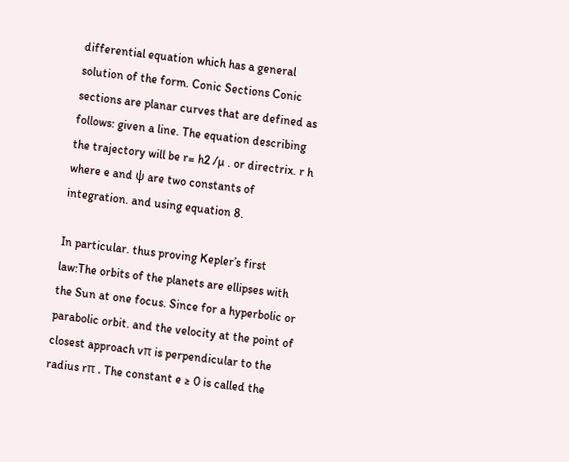differential equation which has a general solution of the form. Conic Sections Conic sections are planar curves that are defined as follows: given a line. The equation describing the trajectory will be r= h2 /µ . or directrix. r h where e and ψ are two constants of integration. and using equation 8.

In particular. thus proving Kepler’s first law:The orbits of the planets are ellipses with the Sun at one focus. Since for a hyperbolic or parabolic orbit. and the velocity at the point of closest approach vπ is perpendicular to the radius rπ . The constant e ≥ 0 is called the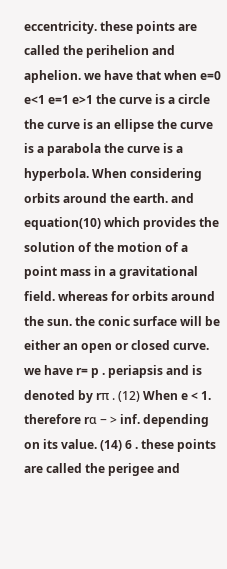eccentricity. these points are called the perihelion and aphelion. we have that when e=0 e<1 e=1 e>1 the curve is a circle the curve is an ellipse the curve is a parabola the curve is a hyperbola. When considering orbits around the earth. and equation(10) which provides the solution of the motion of a point mass in a gravitational field. whereas for orbits around the sun. the conic surface will be either an open or closed curve. we have r= p . periapsis and is denoted by rπ . (12) When e < 1. therefore rα − > inf. depending on its value. (14) 6 . these points are called the perigee and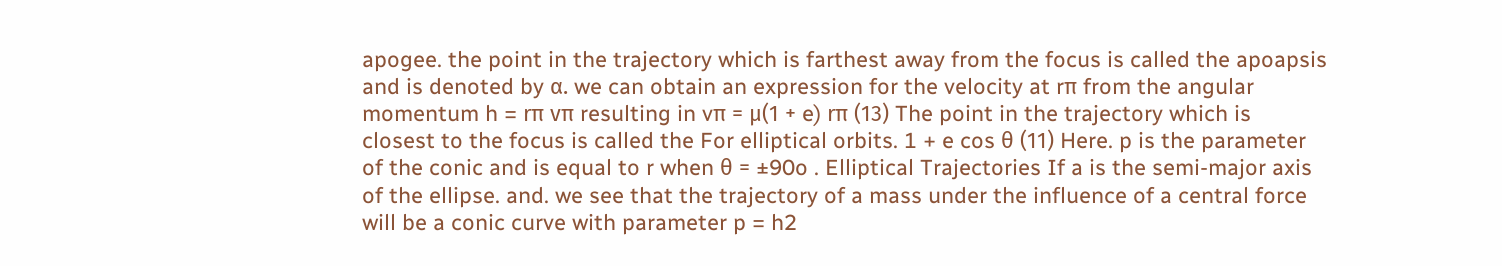apogee. the point in the trajectory which is farthest away from the focus is called the apoapsis and is denoted by α. we can obtain an expression for the velocity at rπ from the angular momentum h = rπ vπ resulting in vπ = µ(1 + e) rπ (13) The point in the trajectory which is closest to the focus is called the For elliptical orbits. 1 + e cos θ (11) Here. p is the parameter of the conic and is equal to r when θ = ±90o . Elliptical Trajectories If a is the semi-major axis of the ellipse. and. we see that the trajectory of a mass under the influence of a central force will be a conic curve with parameter p = h2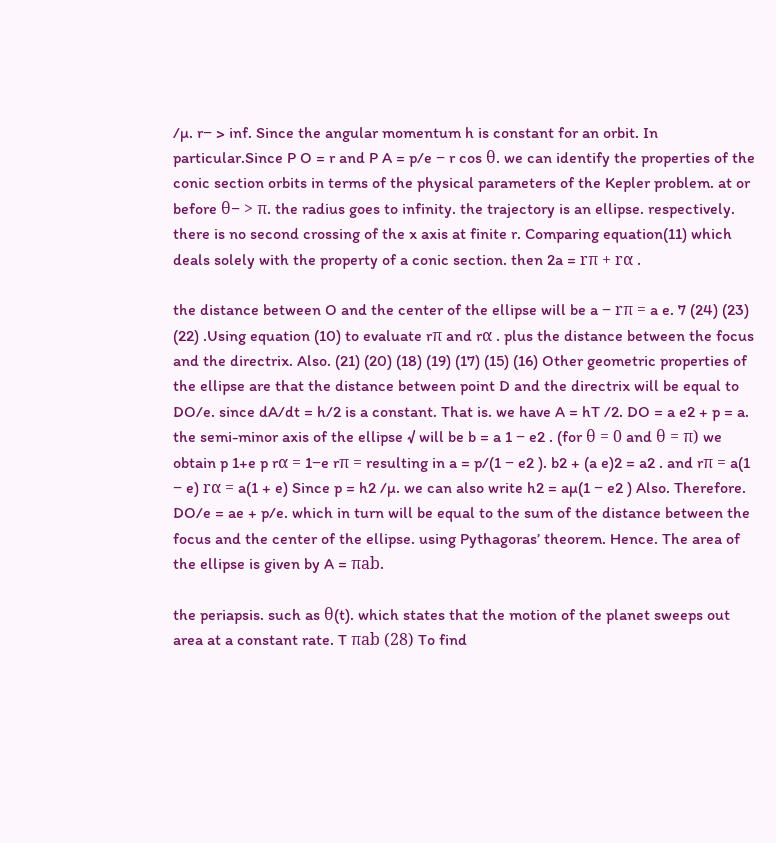/µ. r− > inf. Since the angular momentum h is constant for an orbit. In particular.Since P O = r and P A = p/e − r cos θ. we can identify the properties of the conic section orbits in terms of the physical parameters of the Kepler problem. at or before θ− > π. the radius goes to infinity. the trajectory is an ellipse. respectively. there is no second crossing of the x axis at finite r. Comparing equation(11) which deals solely with the property of a conic section. then 2a = rπ + rα .

the distance between O and the center of the ellipse will be a − rπ = a e. 7 (24) (23) (22) .Using equation (10) to evaluate rπ and rα . plus the distance between the focus and the directrix. Also. (21) (20) (18) (19) (17) (15) (16) Other geometric properties of the ellipse are that the distance between point D and the directrix will be equal to DO/e. since dA/dt = h/2 is a constant. That is. we have A = hT /2. DO = a e2 + p = a. the semi-minor axis of the ellipse √ will be b = a 1 − e2 . (for θ = 0 and θ = π) we obtain p 1+e p rα = 1−e rπ = resulting in a = p/(1 − e2 ). b2 + (a e)2 = a2 . and rπ = a(1 − e) rα = a(1 + e) Since p = h2 /µ. we can also write h2 = aµ(1 − e2 ) Also. Therefore. DO/e = ae + p/e. which in turn will be equal to the sum of the distance between the focus and the center of the ellipse. using Pythagoras’ theorem. Hence. The area of the ellipse is given by A = πab.

the periapsis. such as θ(t). which states that the motion of the planet sweeps out area at a constant rate. T πab (28) To find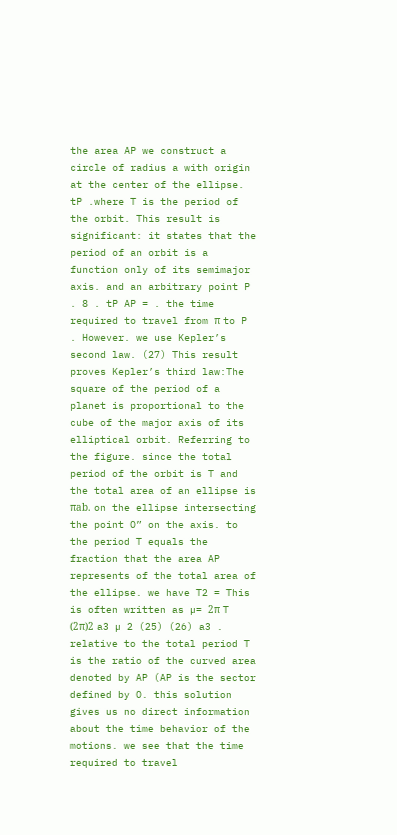the area AP we construct a circle of radius a with origin at the center of the ellipse. tP .where T is the period of the orbit. This result is significant: it states that the period of an orbit is a function only of its semimajor axis. and an arbitrary point P . 8 . tP AP = . the time required to travel from π to P . However. we use Kepler’s second law. (27) This result proves Kepler’s third law:The square of the period of a planet is proportional to the cube of the major axis of its elliptical orbit. Referring to the figure. since the total period of the orbit is T and the total area of an ellipse is πab. on the ellipse intersecting the point O” on the axis. to the period T equals the fraction that the area AP represents of the total area of the ellipse. we have T2 = This is often written as µ= 2π T (2π)2 a3 µ 2 (25) (26) a3 . relative to the total period T is the ratio of the curved area denoted by AP (AP is the sector defined by O. this solution gives us no direct information about the time behavior of the motions. we see that the time required to travel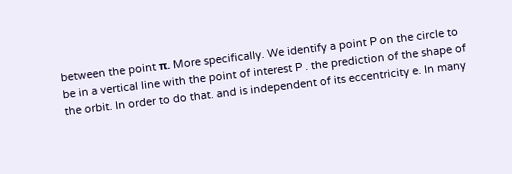between the point π. More specifically. We identify a point P on the circle to be in a vertical line with the point of interest P . the prediction of the shape of the orbit. In order to do that. and is independent of its eccentricity e. In many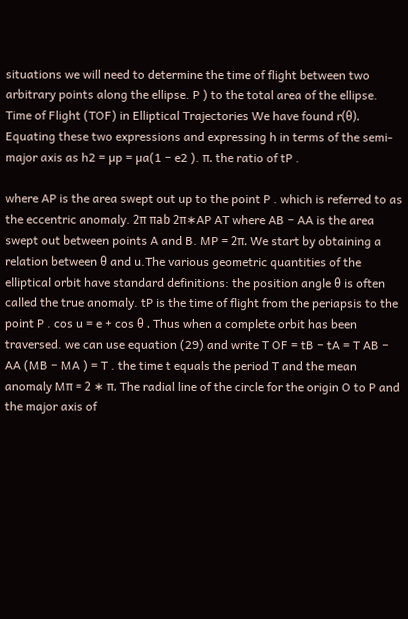situations we will need to determine the time of flight between two arbitrary points along the ellipse. P ) to the total area of the ellipse. Time of Flight (TOF) in Elliptical Trajectories We have found r(θ). Equating these two expressions and expressing h in terms of the semi-major axis as h2 = µp = µa(1 − e2 ). π. the ratio of tP .

where AP is the area swept out up to the point P . which is referred to as the eccentric anomaly. 2π πab 2π∗AP AT where AB − AA is the area swept out between points A and B. MP = 2π. We start by obtaining a relation between θ and u.The various geometric quantities of the elliptical orbit have standard definitions: the position angle θ is often called the true anomaly. tP is the time of flight from the periapsis to the point P . cos u = e + cos θ . Thus when a complete orbit has been traversed. we can use equation (29) and write T OF = tB − tA = T AB − AA (MB − MA ) = T . the time t equals the period T and the mean anomaly Mπ = 2 ∗ π. The radial line of the circle for the origin O to P and the major axis of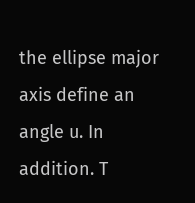the ellipse major axis define an angle u. In addition. T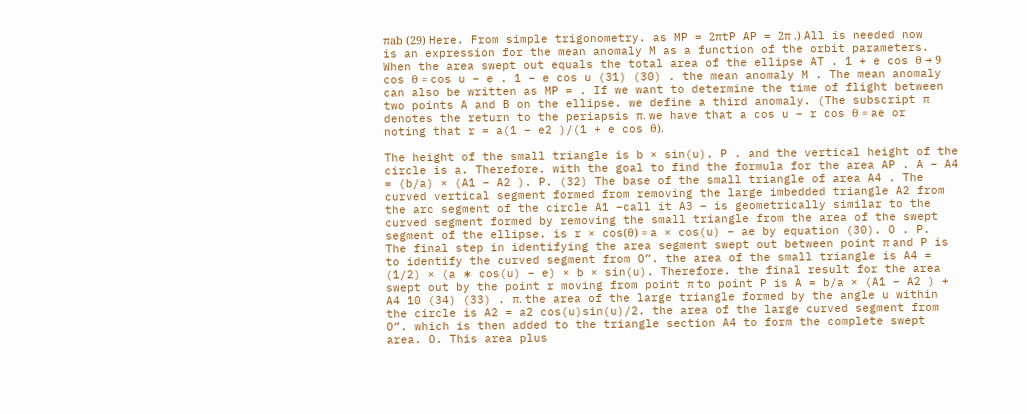πab (29) Here. From simple trigonometry. as MP = 2πtP AP = 2π .) All is needed now is an expression for the mean anomaly M as a function of the orbit parameters. When the area swept out equals the total area of the ellipse AT . 1 + e cos θ → 9 cos θ = cos u − e . 1 − e cos u (31) (30) . the mean anomaly M . The mean anomaly can also be written as MP = . If we want to determine the time of flight between two points A and B on the ellipse. we define a third anomaly. (The subscript π denotes the return to the periapsis π. we have that a cos u − r cos θ = ae or noting that r = a(1 − e2 )/(1 + e cos θ).

The height of the small triangle is b × sin(u). P . and the vertical height of the circle is a. Therefore. with the goal to find the formula for the area AP . A − A4 = (b/a) × (A1 − A2 ). P. (32) The base of the small triangle of area A4 . The curved vertical segment formed from removing the large imbedded triangle A2 from the arc segment of the circle A1 –call it A3 – is geometrically similar to the curved segment formed by removing the small triangle from the area of the swept segment of the ellipse. is r × cos(θ) = a × cos(u) − ae by equation (30). O . P. The final step in identifying the area segment swept out between point π and P is to identify the curved segment from O”. the area of the small triangle is A4 = (1/2) × (a ∗ cos(u) − e) × b × sin(u). Therefore. the final result for the area swept out by the point r moving from point π to point P is A = b/a × (A1 − A2 ) + A4 10 (34) (33) . π. the area of the large triangle formed by the angle u within the circle is A2 = a2 cos(u)sin(u)/2. the area of the large curved segment from O”. which is then added to the triangle section A4 to form the complete swept area. O. This area plus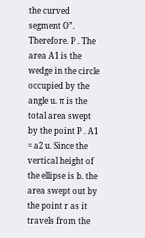the curved segment O”. Therefore. P . The area A1 is the wedge in the circle occupied by the angle u. π is the total area swept by the point P . A1 = a2 u. Since the vertical height of the ellipse is b. the area swept out by the point r as it travels from the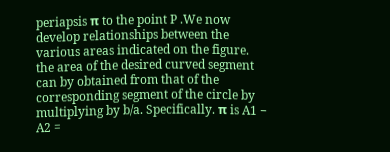periapsis π to the point P .We now develop relationships between the various areas indicated on the figure. the area of the desired curved segment can by obtained from that of the corresponding segment of the circle by multiplying by b/a. Specifically. π is A1 − A2 =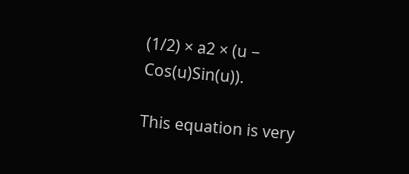(1/2) × a2 × (u − Cos(u)Sin(u)).

This equation is very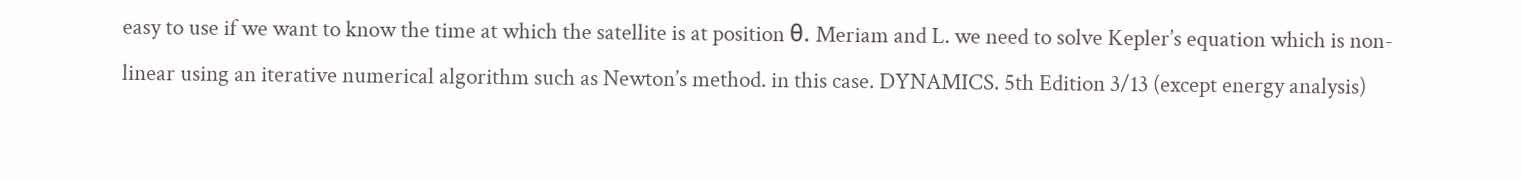easy to use if we want to know the time at which the satellite is at position θ. Meriam and L. we need to solve Kepler’s equation which is non-linear using an iterative numerical algorithm such as Newton’s method. in this case. DYNAMICS. 5th Edition 3/13 (except energy analysis)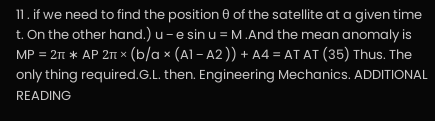11 . if we need to find the position θ of the satellite at a given time t. On the other hand.) u − e sin u = M .And the mean anomaly is MP = 2π ∗ AP 2π × (b/a × (A1 − A2 )) + A4 = AT AT (35) Thus. The only thing required.G.L. then. Engineering Mechanics. ADDITIONAL READING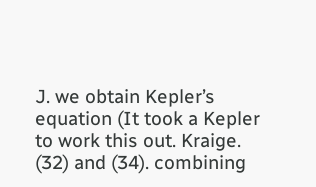J. we obtain Kepler’s equation (It took a Kepler to work this out. Kraige. (32) and (34). combining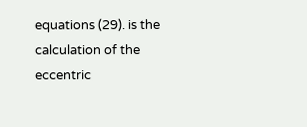equations (29). is the calculation of the eccentric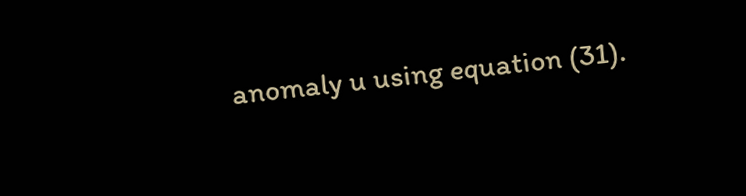anomaly u using equation (31).